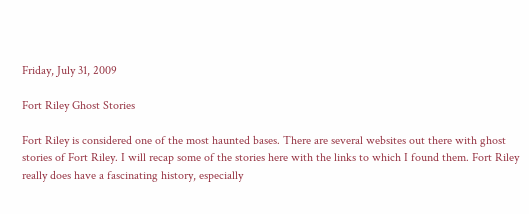Friday, July 31, 2009

Fort Riley Ghost Stories

Fort Riley is considered one of the most haunted bases. There are several websites out there with ghost stories of Fort Riley. I will recap some of the stories here with the links to which I found them. Fort Riley really does have a fascinating history, especially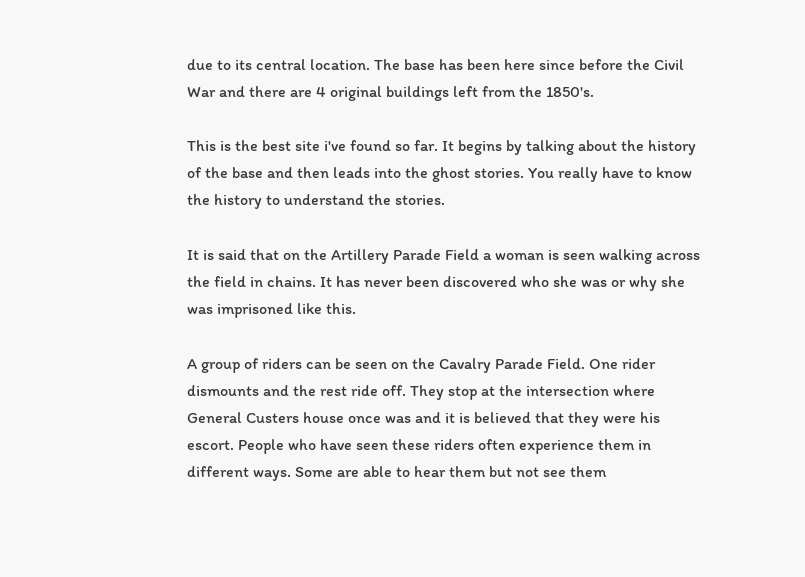due to its central location. The base has been here since before the Civil War and there are 4 original buildings left from the 1850's.

This is the best site i've found so far. It begins by talking about the history of the base and then leads into the ghost stories. You really have to know the history to understand the stories.

It is said that on the Artillery Parade Field a woman is seen walking across the field in chains. It has never been discovered who she was or why she was imprisoned like this.

A group of riders can be seen on the Cavalry Parade Field. One rider dismounts and the rest ride off. They stop at the intersection where General Custers house once was and it is believed that they were his escort. People who have seen these riders often experience them in different ways. Some are able to hear them but not see them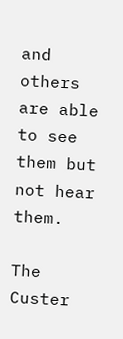and others are able to see them but not hear them.

The Custer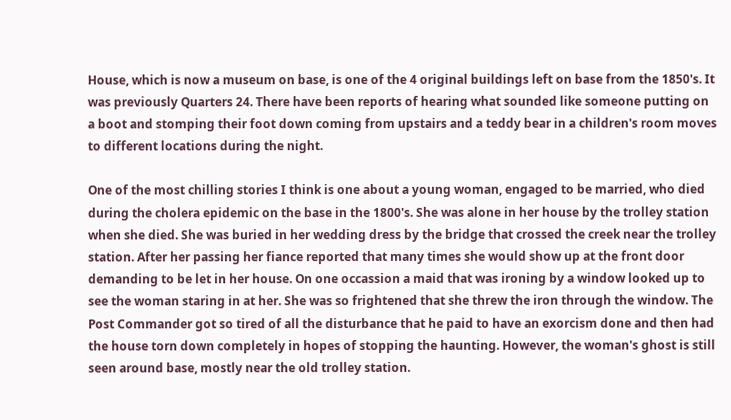House, which is now a museum on base, is one of the 4 original buildings left on base from the 1850's. It was previously Quarters 24. There have been reports of hearing what sounded like someone putting on a boot and stomping their foot down coming from upstairs and a teddy bear in a children's room moves to different locations during the night.

One of the most chilling stories I think is one about a young woman, engaged to be married, who died during the cholera epidemic on the base in the 1800's. She was alone in her house by the trolley station when she died. She was buried in her wedding dress by the bridge that crossed the creek near the trolley station. After her passing her fiance reported that many times she would show up at the front door demanding to be let in her house. On one occassion a maid that was ironing by a window looked up to see the woman staring in at her. She was so frightened that she threw the iron through the window. The Post Commander got so tired of all the disturbance that he paid to have an exorcism done and then had the house torn down completely in hopes of stopping the haunting. However, the woman's ghost is still seen around base, mostly near the old trolley station.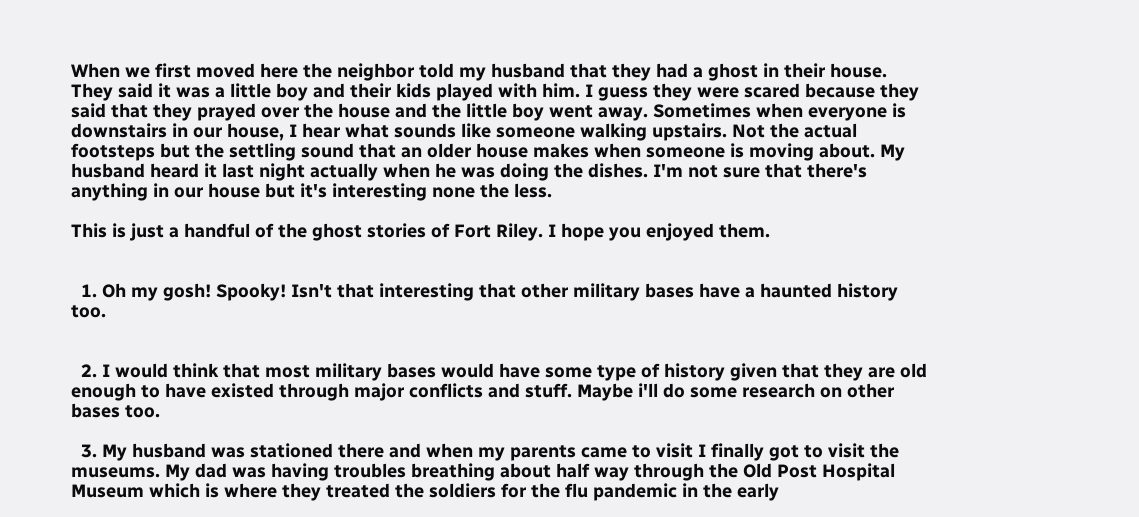When we first moved here the neighbor told my husband that they had a ghost in their house. They said it was a little boy and their kids played with him. I guess they were scared because they said that they prayed over the house and the little boy went away. Sometimes when everyone is downstairs in our house, I hear what sounds like someone walking upstairs. Not the actual footsteps but the settling sound that an older house makes when someone is moving about. My husband heard it last night actually when he was doing the dishes. I'm not sure that there's anything in our house but it's interesting none the less.

This is just a handful of the ghost stories of Fort Riley. I hope you enjoyed them.


  1. Oh my gosh! Spooky! Isn't that interesting that other military bases have a haunted history too.


  2. I would think that most military bases would have some type of history given that they are old enough to have existed through major conflicts and stuff. Maybe i'll do some research on other bases too.

  3. My husband was stationed there and when my parents came to visit I finally got to visit the museums. My dad was having troubles breathing about half way through the Old Post Hospital Museum which is where they treated the soldiers for the flu pandemic in the early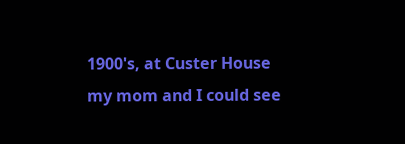1900's, at Custer House my mom and I could see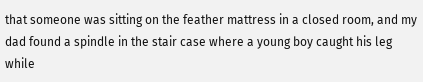that someone was sitting on the feather mattress in a closed room, and my dad found a spindle in the stair case where a young boy caught his leg while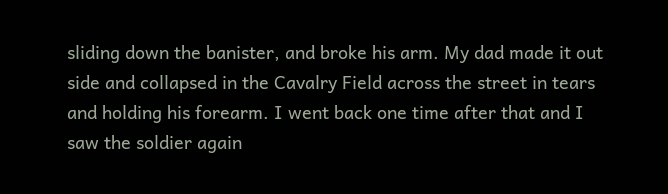sliding down the banister, and broke his arm. My dad made it out side and collapsed in the Cavalry Field across the street in tears and holding his forearm. I went back one time after that and I saw the soldier again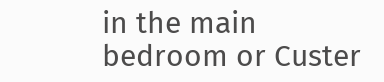in the main bedroom or Custer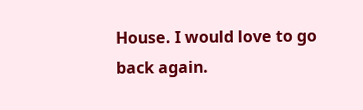House. I would love to go back again.